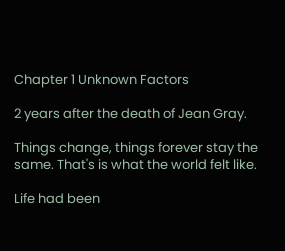Chapter 1 Unknown Factors

2 years after the death of Jean Gray.

Things change, things forever stay the same. That's is what the world felt like.

Life had been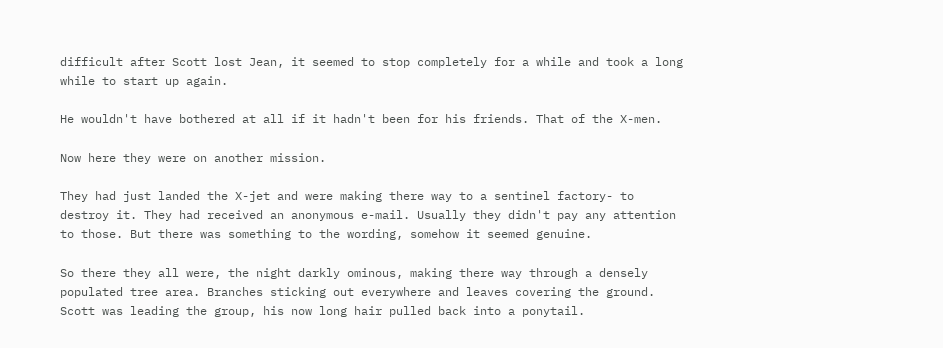difficult after Scott lost Jean, it seemed to stop completely for a while and took a long while to start up again.

He wouldn't have bothered at all if it hadn't been for his friends. That of the X-men.

Now here they were on another mission.

They had just landed the X-jet and were making there way to a sentinel factory- to destroy it. They had received an anonymous e-mail. Usually they didn't pay any attention to those. But there was something to the wording, somehow it seemed genuine.

So there they all were, the night darkly ominous, making there way through a densely populated tree area. Branches sticking out everywhere and leaves covering the ground. Scott was leading the group, his now long hair pulled back into a ponytail.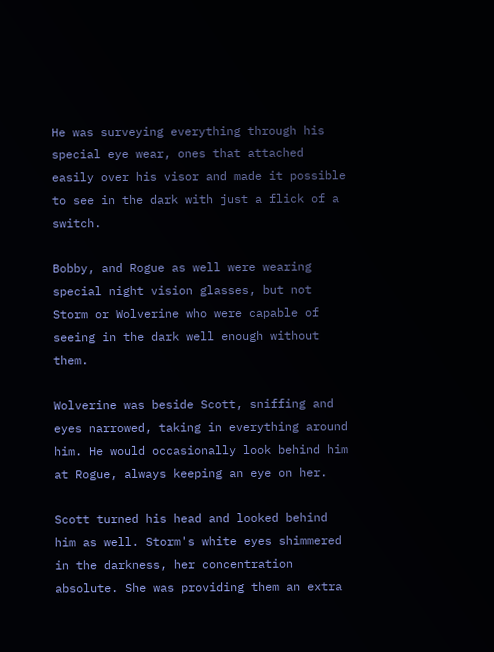He was surveying everything through his special eye wear, ones that attached easily over his visor and made it possible to see in the dark with just a flick of a switch.

Bobby, and Rogue as well were wearing special night vision glasses, but not Storm or Wolverine who were capable of seeing in the dark well enough without them.

Wolverine was beside Scott, sniffing and eyes narrowed, taking in everything around him. He would occasionally look behind him at Rogue, always keeping an eye on her.

Scott turned his head and looked behind him as well. Storm's white eyes shimmered in the darkness, her concentration absolute. She was providing them an extra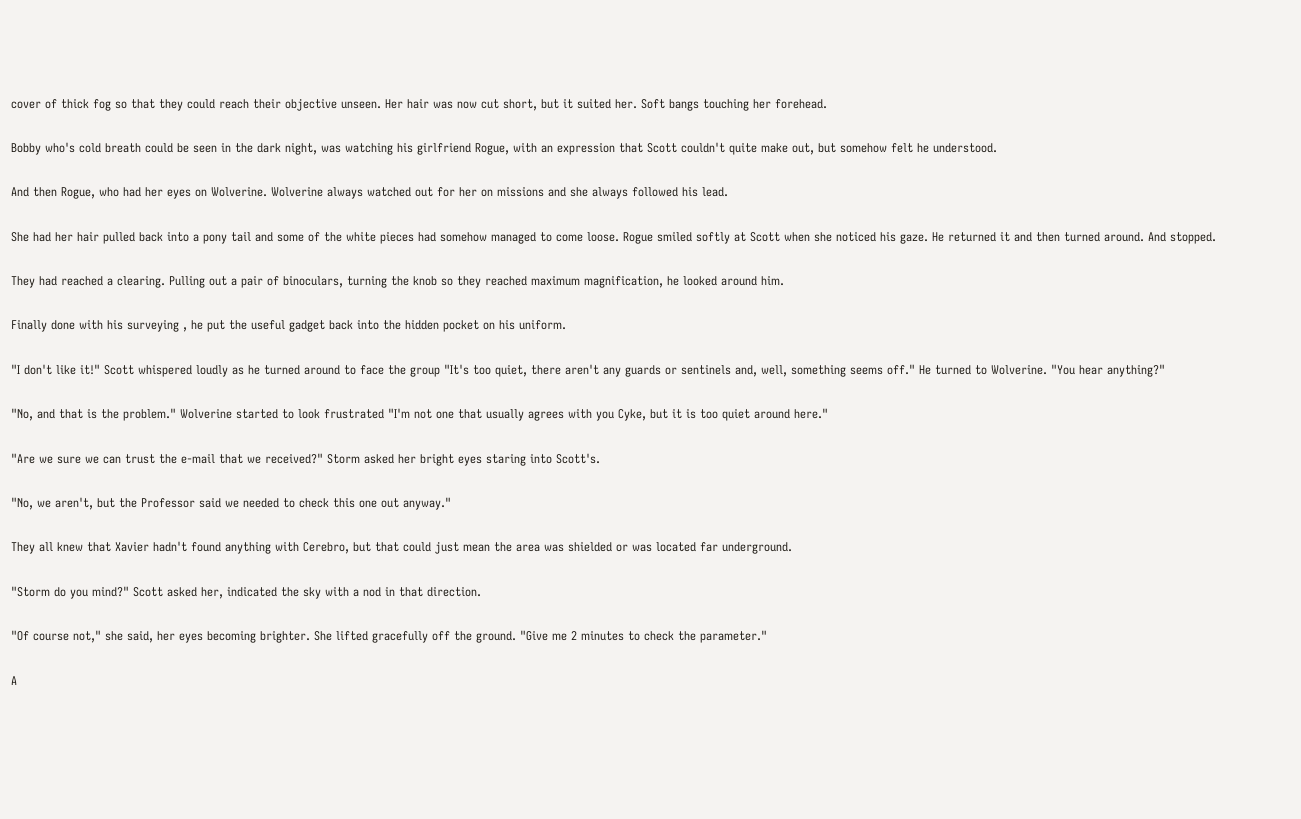cover of thick fog so that they could reach their objective unseen. Her hair was now cut short, but it suited her. Soft bangs touching her forehead.

Bobby who's cold breath could be seen in the dark night, was watching his girlfriend Rogue, with an expression that Scott couldn't quite make out, but somehow felt he understood.

And then Rogue, who had her eyes on Wolverine. Wolverine always watched out for her on missions and she always followed his lead.

She had her hair pulled back into a pony tail and some of the white pieces had somehow managed to come loose. Rogue smiled softly at Scott when she noticed his gaze. He returned it and then turned around. And stopped.

They had reached a clearing. Pulling out a pair of binoculars, turning the knob so they reached maximum magnification, he looked around him.

Finally done with his surveying , he put the useful gadget back into the hidden pocket on his uniform.

"I don't like it!" Scott whispered loudly as he turned around to face the group "It's too quiet, there aren't any guards or sentinels and, well, something seems off." He turned to Wolverine. "You hear anything?"

"No, and that is the problem." Wolverine started to look frustrated "I'm not one that usually agrees with you Cyke, but it is too quiet around here."

"Are we sure we can trust the e-mail that we received?" Storm asked her bright eyes staring into Scott's.

"No, we aren't, but the Professor said we needed to check this one out anyway."

They all knew that Xavier hadn't found anything with Cerebro, but that could just mean the area was shielded or was located far underground.

"Storm do you mind?" Scott asked her, indicated the sky with a nod in that direction.

"Of course not," she said, her eyes becoming brighter. She lifted gracefully off the ground. "Give me 2 minutes to check the parameter."

A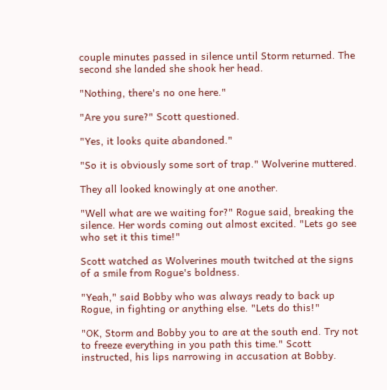couple minutes passed in silence until Storm returned. The second she landed she shook her head.

"Nothing, there's no one here."

"Are you sure?" Scott questioned.

"Yes, it looks quite abandoned."

"So it is obviously some sort of trap." Wolverine muttered.

They all looked knowingly at one another.

"Well what are we waiting for?" Rogue said, breaking the silence. Her words coming out almost excited. "Lets go see who set it this time!"

Scott watched as Wolverines mouth twitched at the signs of a smile from Rogue's boldness.

"Yeah," said Bobby who was always ready to back up Rogue, in fighting or anything else. "Lets do this!"

"OK, Storm and Bobby you to are at the south end. Try not to freeze everything in you path this time." Scott instructed, his lips narrowing in accusation at Bobby.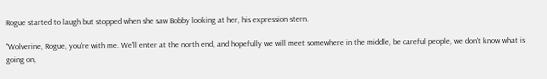Rogue started to laugh but stopped when she saw Bobby looking at her, his expression stern.

"Wolverine, Rogue, you're with me. We'll enter at the north end, and hopefully we will meet somewhere in the middle, be careful people, we don't know what is going on,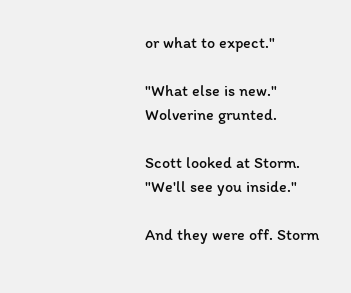or what to expect."

"What else is new." Wolverine grunted.

Scott looked at Storm. "We'll see you inside."

And they were off. Storm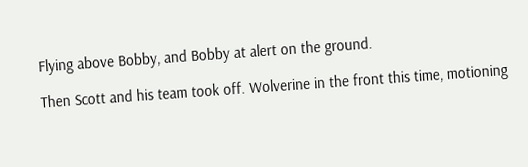Flying above Bobby, and Bobby at alert on the ground.

Then Scott and his team took off. Wolverine in the front this time, motioning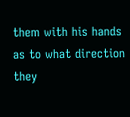them with his hands as to what direction they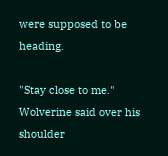were supposed to be heading.

"Stay close to me." Wolverine said over his shoulder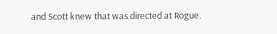and Scott knew that was directed at Rogue.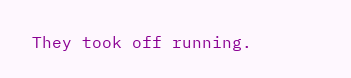They took off running.